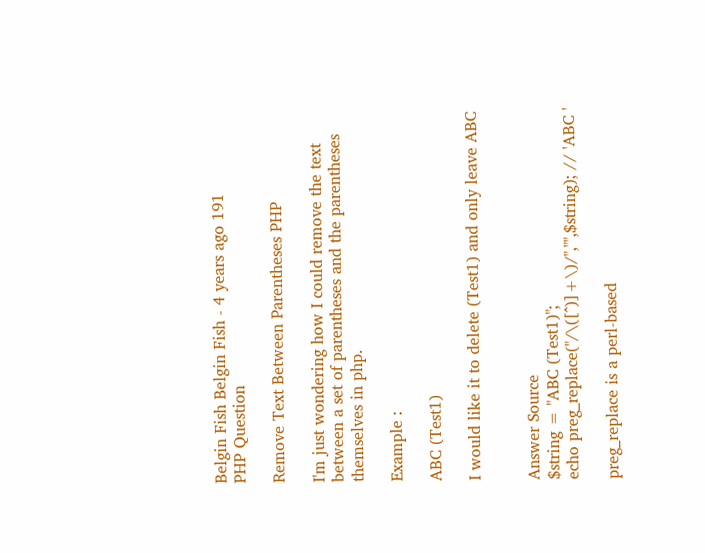Belgin Fish Belgin Fish - 4 years ago 191
PHP Question

Remove Text Between Parentheses PHP

I'm just wondering how I could remove the text between a set of parentheses and the parentheses themselves in php.

Example :

ABC (Test1)

I would like it to delete (Test1) and only leave ABC


Answer Source
$string = "ABC (Test1)";
echo preg_replace("/\([^)]+\)/","",$string); // 'ABC '

preg_replace is a perl-based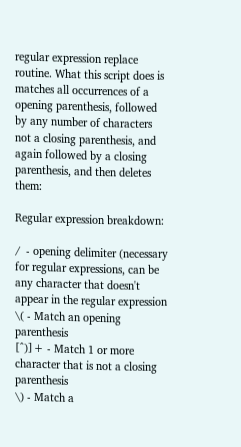regular expression replace routine. What this script does is matches all occurrences of a opening parenthesis, followed by any number of characters not a closing parenthesis, and again followed by a closing parenthesis, and then deletes them:

Regular expression breakdown:

/  - opening delimiter (necessary for regular expressions, can be any character that doesn't appear in the regular expression
\( - Match an opening parenthesis
[^)]+ - Match 1 or more character that is not a closing parenthesis
\) - Match a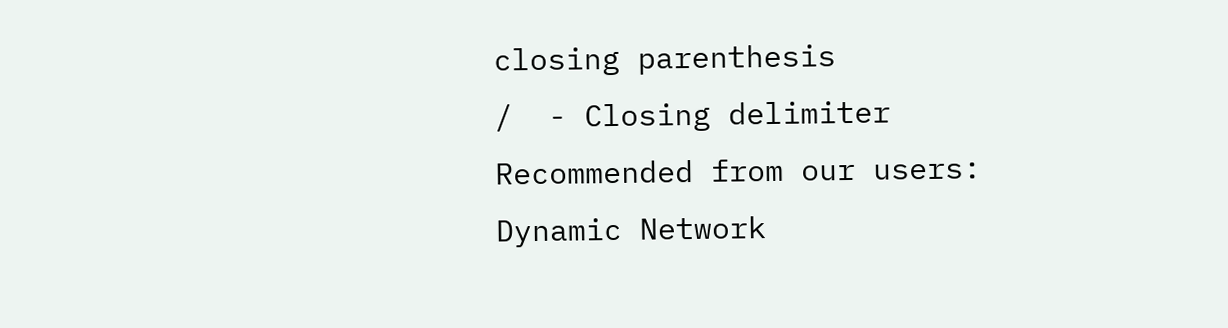closing parenthesis
/  - Closing delimiter
Recommended from our users: Dynamic Network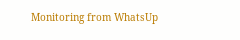Monitoring from WhatsUp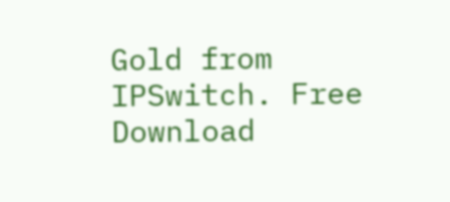Gold from IPSwitch. Free Download